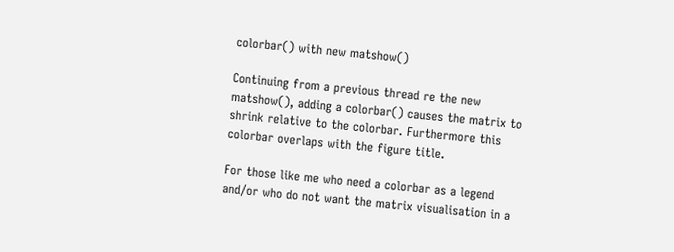colorbar() with new matshow()

Continuing from a previous thread re the new matshow(), adding a colorbar() causes the matrix to shrink relative to the colorbar. Furthermore this colorbar overlaps with the figure title.

For those like me who need a colorbar as a legend and/or who do not want the matrix visualisation in a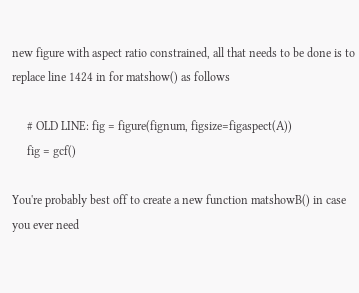new figure with aspect ratio constrained, all that needs to be done is to replace line 1424 in for matshow() as follows

     # OLD LINE: fig = figure(fignum, figsize=figaspect(A))
     fig = gcf()

You're probably best off to create a new function matshowB() in case you ever need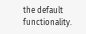the default functionality.